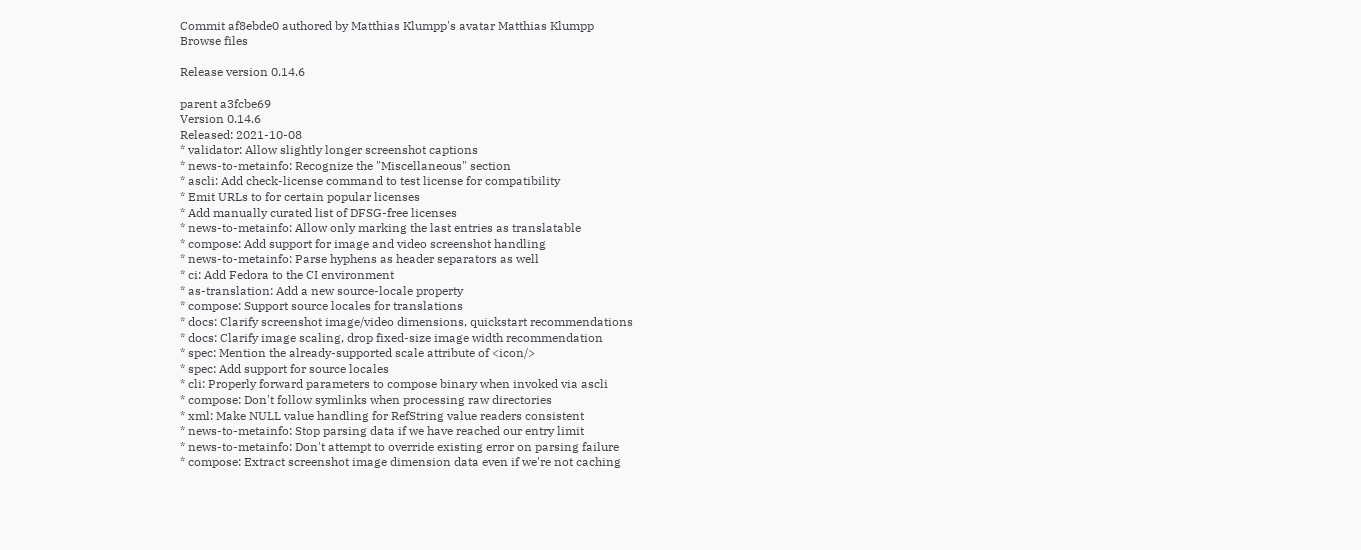Commit af8ebde0 authored by Matthias Klumpp's avatar Matthias Klumpp
Browse files

Release version 0.14.6

parent a3fcbe69
Version 0.14.6
Released: 2021-10-08
* validator: Allow slightly longer screenshot captions
* news-to-metainfo: Recognize the "Miscellaneous" section
* ascli: Add check-license command to test license for compatibility
* Emit URLs to for certain popular licenses
* Add manually curated list of DFSG-free licenses
* news-to-metainfo: Allow only marking the last entries as translatable
* compose: Add support for image and video screenshot handling
* news-to-metainfo: Parse hyphens as header separators as well
* ci: Add Fedora to the CI environment
* as-translation: Add a new source-locale property
* compose: Support source locales for translations
* docs: Clarify screenshot image/video dimensions, quickstart recommendations
* docs: Clarify image scaling, drop fixed-size image width recommendation
* spec: Mention the already-supported scale attribute of <icon/>
* spec: Add support for source locales
* cli: Properly forward parameters to compose binary when invoked via ascli
* compose: Don't follow symlinks when processing raw directories
* xml: Make NULL value handling for RefString value readers consistent
* news-to-metainfo: Stop parsing data if we have reached our entry limit
* news-to-metainfo: Don't attempt to override existing error on parsing failure
* compose: Extract screenshot image dimension data even if we're not caching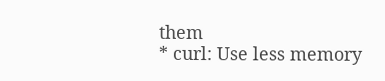them
* curl: Use less memory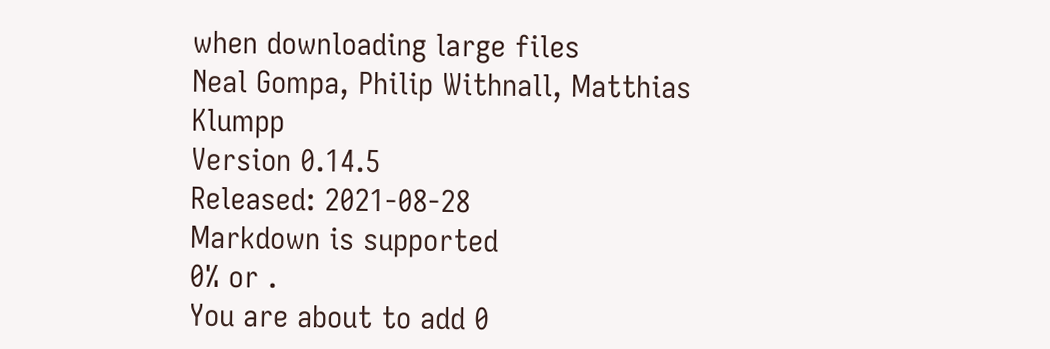when downloading large files
Neal Gompa, Philip Withnall, Matthias Klumpp
Version 0.14.5
Released: 2021-08-28
Markdown is supported
0% or .
You are about to add 0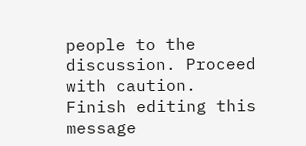people to the discussion. Proceed with caution.
Finish editing this message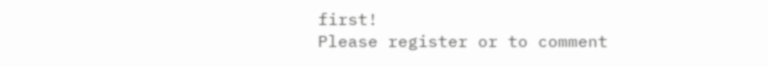first!
Please register or to comment